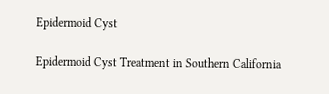Epidermoid Cyst

Epidermoid Cyst Treatment in Southern California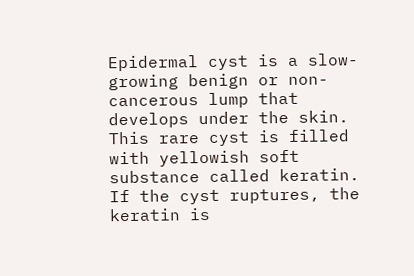Epidermal cyst is a slow-growing benign or non-cancerous lump that develops under the skin. This rare cyst is filled with yellowish soft substance called keratin. If the cyst ruptures, the keratin is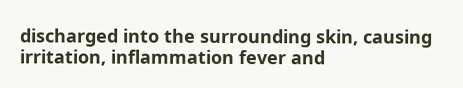discharged into the surrounding skin, causing irritation, inflammation fever and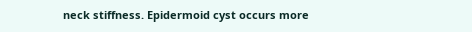neck stiffness. Epidermoid cyst occurs more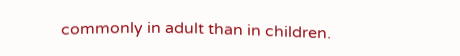commonly in adult than in children.